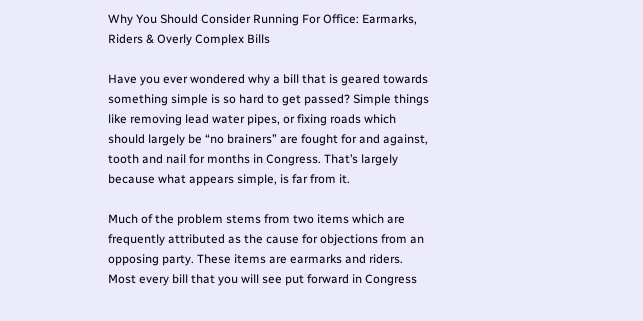Why You Should Consider Running For Office: Earmarks, Riders & Overly Complex Bills

Have you ever wondered why a bill that is geared towards something simple is so hard to get passed? Simple things like removing lead water pipes, or fixing roads which should largely be “no brainers” are fought for and against, tooth and nail for months in Congress. That’s largely because what appears simple, is far from it.

Much of the problem stems from two items which are frequently attributed as the cause for objections from an opposing party. These items are earmarks and riders. Most every bill that you will see put forward in Congress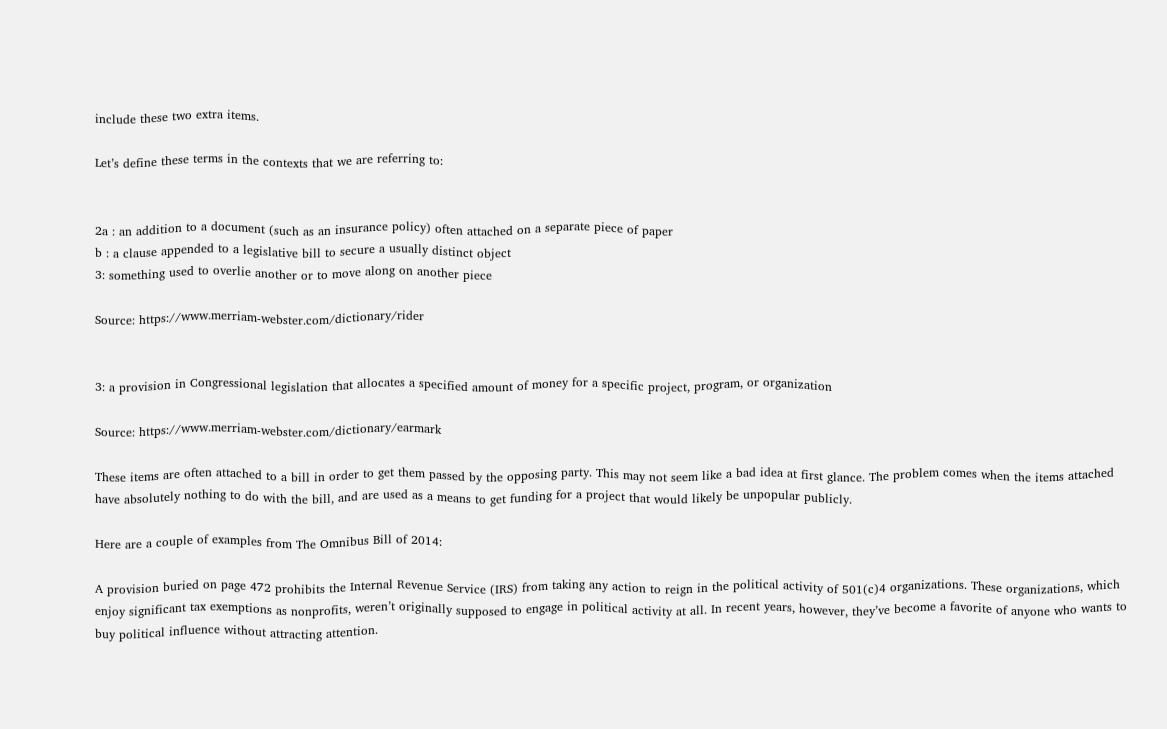include these two extra items.

Let’s define these terms in the contexts that we are referring to:


2a : an addition to a document (such as an insurance policy) often attached on a separate piece of paper
b : a clause appended to a legislative bill to secure a usually distinct object
3: something used to overlie another or to move along on another piece

Source: https://www.merriam-webster.com/dictionary/rider


3: a provision in Congressional legislation that allocates a specified amount of money for a specific project, program, or organization

Source: https://www.merriam-webster.com/dictionary/earmark

These items are often attached to a bill in order to get them passed by the opposing party. This may not seem like a bad idea at first glance. The problem comes when the items attached have absolutely nothing to do with the bill, and are used as a means to get funding for a project that would likely be unpopular publicly.

Here are a couple of examples from The Omnibus Bill of 2014:

A provision buried on page 472 prohibits the Internal Revenue Service (IRS) from taking any action to reign in the political activity of 501(c)4 organizations. These organizations, which enjoy significant tax exemptions as nonprofits, weren’t originally supposed to engage in political activity at all. In recent years, however, they’ve become a favorite of anyone who wants to buy political influence without attracting attention.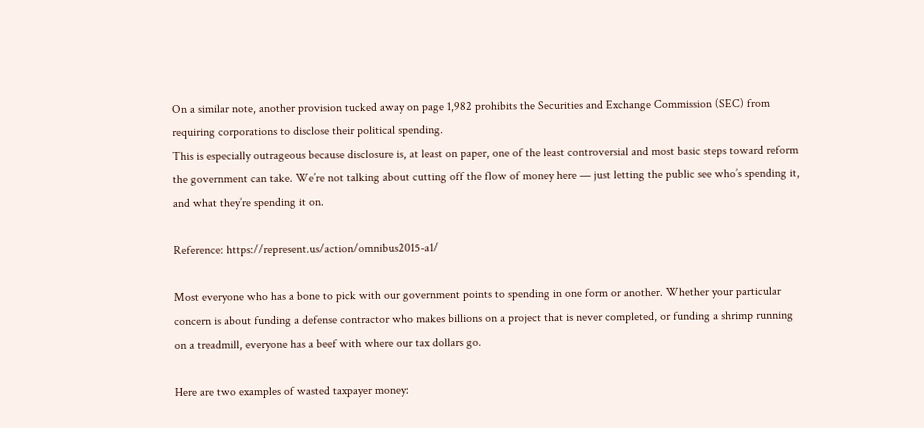On a similar note, another provision tucked away on page 1,982 prohibits the Securities and Exchange Commission (SEC) from requiring corporations to disclose their political spending.
This is especially outrageous because disclosure is, at least on paper, one of the least controversial and most basic steps toward reform the government can take. We’re not talking about cutting off the flow of money here — just letting the public see who’s spending it, and what they’re spending it on.

Reference: https://represent.us/action/omnibus2015-a1/

Most everyone who has a bone to pick with our government points to spending in one form or another. Whether your particular concern is about funding a defense contractor who makes billions on a project that is never completed, or funding a shrimp running on a treadmill, everyone has a beef with where our tax dollars go.

Here are two examples of wasted taxpayer money: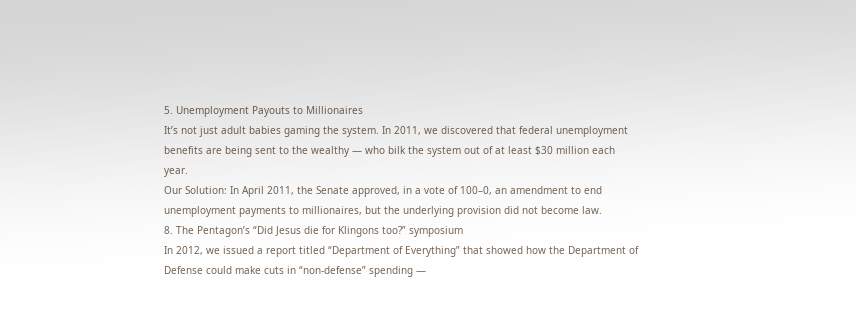5. Unemployment Payouts to Millionaires
It’s not just adult babies gaming the system. In 2011, we discovered that federal unemployment benefits are being sent to the wealthy — who bilk the system out of at least $30 million each year.
Our Solution: In April 2011, the Senate approved, in a vote of 100–0, an amendment to end unemployment payments to millionaires, but the underlying provision did not become law.
8. The Pentagon’s “Did Jesus die for Klingons too?” symposium
In 2012, we issued a report titled “Department of Everything” that showed how the Department of Defense could make cuts in “non-defense” spending —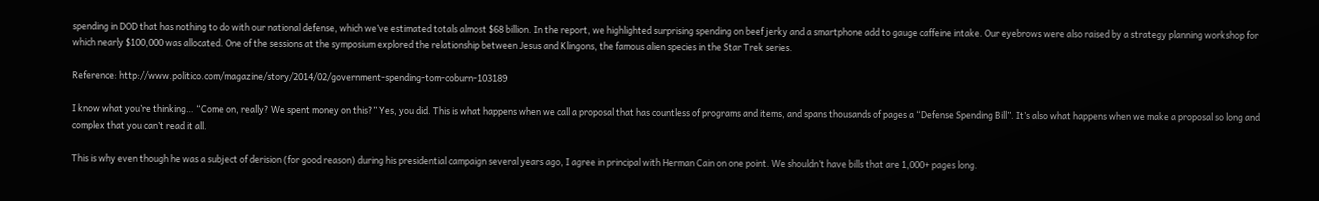spending in DOD that has nothing to do with our national defense, which we’ve estimated totals almost $68 billion. In the report, we highlighted surprising spending on beef jerky and a smartphone add to gauge caffeine intake. Our eyebrows were also raised by a strategy planning workshop for which nearly $100,000 was allocated. One of the sessions at the symposium explored the relationship between Jesus and Klingons, the famous alien species in the Star Trek series.

Reference: http://www.politico.com/magazine/story/2014/02/government-spending-tom-coburn-103189

I know what you’re thinking… “Come on, really? We spent money on this?” Yes, you did. This is what happens when we call a proposal that has countless of programs and items, and spans thousands of pages a “Defense Spending Bill”. It’s also what happens when we make a proposal so long and complex that you can’t read it all.

This is why even though he was a subject of derision (for good reason) during his presidential campaign several years ago, I agree in principal with Herman Cain on one point. We shouldn’t have bills that are 1,000+ pages long.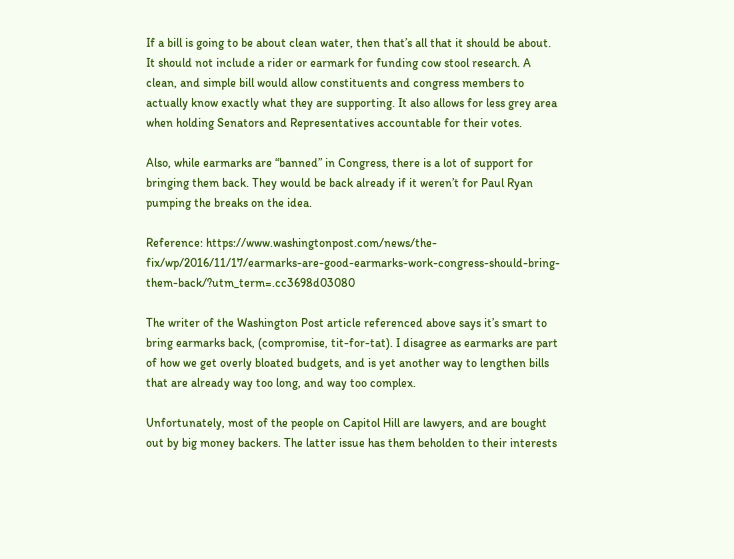If a bill is going to be about clean water, then that’s all that it should be about. It should not include a rider or earmark for funding cow stool research. A clean, and simple bill would allow constituents and congress members to actually know exactly what they are supporting. It also allows for less grey area when holding Senators and Representatives accountable for their votes.

Also, while earmarks are “banned” in Congress, there is a lot of support for bringing them back. They would be back already if it weren’t for Paul Ryan pumping the breaks on the idea.

Reference: https://www.washingtonpost.com/news/the-fix/wp/2016/11/17/earmarks-are-good-earmarks-work-congress-should-bring-them-back/?utm_term=.cc3698d03080

The writer of the Washington Post article referenced above says it’s smart to bring earmarks back, (compromise, tit-for-tat). I disagree as earmarks are part of how we get overly bloated budgets, and is yet another way to lengthen bills that are already way too long, and way too complex.

Unfortunately, most of the people on Capitol Hill are lawyers, and are bought out by big money backers. The latter issue has them beholden to their interests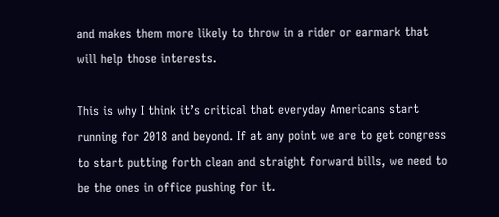and makes them more likely to throw in a rider or earmark that will help those interests.

This is why I think it’s critical that everyday Americans start running for 2018 and beyond. If at any point we are to get congress to start putting forth clean and straight forward bills, we need to be the ones in office pushing for it.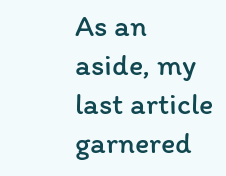As an aside, my last article garnered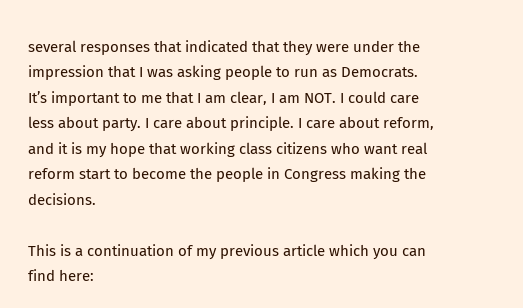several responses that indicated that they were under the impression that I was asking people to run as Democrats. It’s important to me that I am clear, I am NOT. I could care less about party. I care about principle. I care about reform, and it is my hope that working class citizens who want real reform start to become the people in Congress making the decisions.

This is a continuation of my previous article which you can find here: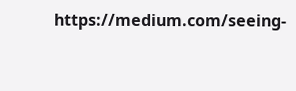https://medium.com/seeing-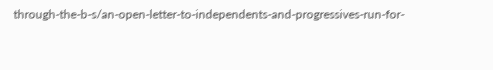through-the-b-s/an-open-letter-to-independents-and-progressives-run-for-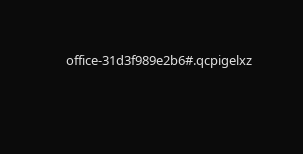office-31d3f989e2b6#.qcpigelxz